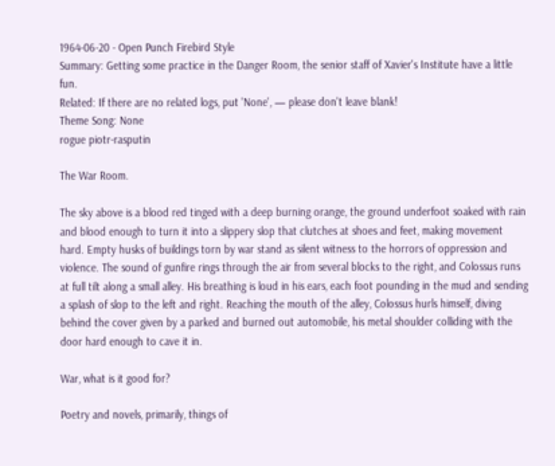1964-06-20 - Open Punch Firebird Style
Summary: Getting some practice in the Danger Room, the senior staff of Xavier's Institute have a little fun.
Related: If there are no related logs, put 'None', — please don't leave blank!
Theme Song: None
rogue piotr-rasputin

The War Room.

The sky above is a blood red tinged with a deep burning orange, the ground underfoot soaked with rain and blood enough to turn it into a slippery slop that clutches at shoes and feet, making movement hard. Empty husks of buildings torn by war stand as silent witness to the horrors of oppression and violence. The sound of gunfire rings through the air from several blocks to the right, and Colossus runs at full tilt along a small alley. His breathing is loud in his ears, each foot pounding in the mud and sending a splash of slop to the left and right. Reaching the mouth of the alley, Colossus hurls himself, diving behind the cover given by a parked and burned out automobile, his metal shoulder colliding with the door hard enough to cave it in.

War, what is it good for?

Poetry and novels, primarily, things of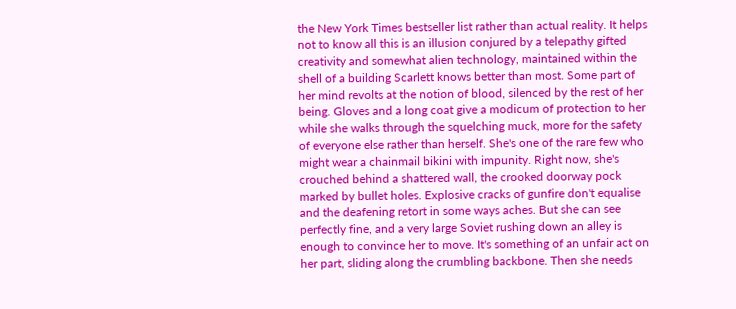the New York Times bestseller list rather than actual reality. It helps not to know all this is an illusion conjured by a telepathy gifted creativity and somewhat alien technology, maintained within the shell of a building Scarlett knows better than most. Some part of her mind revolts at the notion of blood, silenced by the rest of her being. Gloves and a long coat give a modicum of protection to her while she walks through the squelching muck, more for the safety of everyone else rather than herself. She's one of the rare few who might wear a chainmail bikini with impunity. Right now, she's crouched behind a shattered wall, the crooked doorway pock marked by bullet holes. Explosive cracks of gunfire don't equalise and the deafening retort in some ways aches. But she can see perfectly fine, and a very large Soviet rushing down an alley is enough to convince her to move. It's something of an unfair act on her part, sliding along the crumbling backbone. Then she needs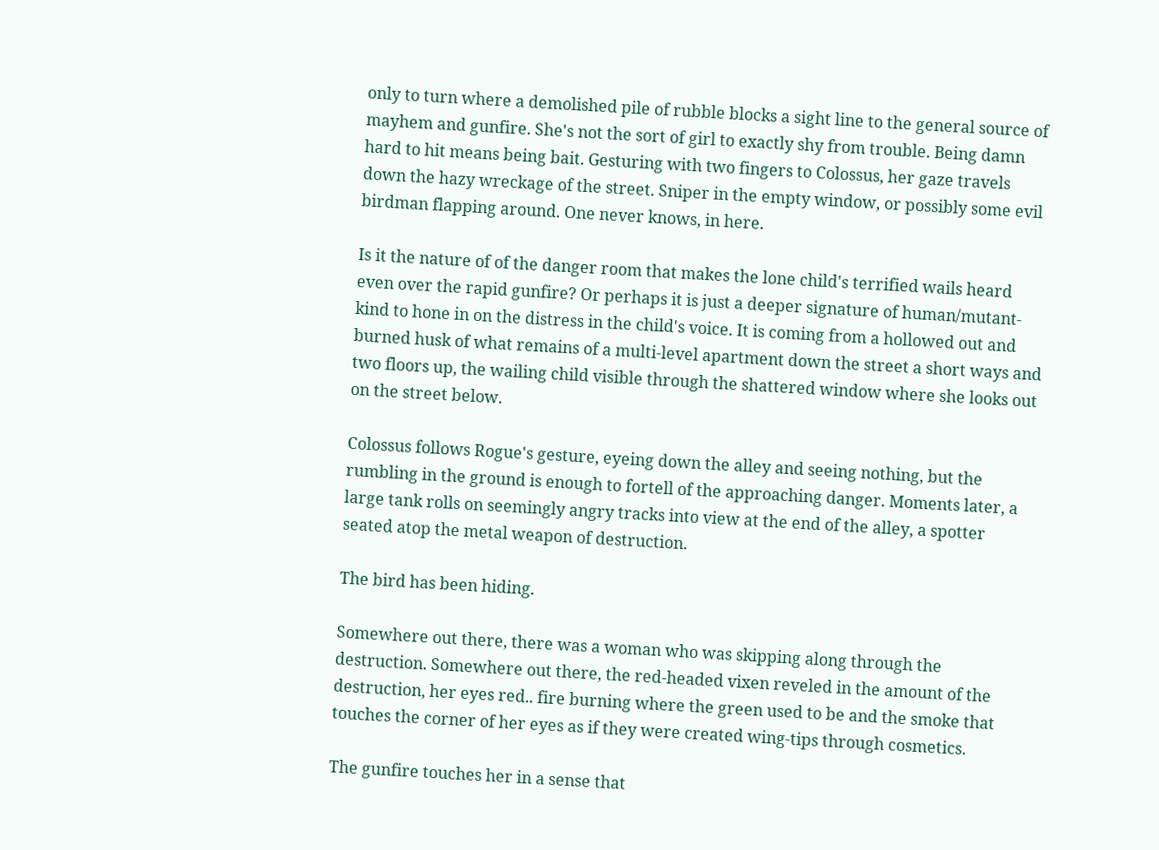only to turn where a demolished pile of rubble blocks a sight line to the general source of mayhem and gunfire. She's not the sort of girl to exactly shy from trouble. Being damn hard to hit means being bait. Gesturing with two fingers to Colossus, her gaze travels down the hazy wreckage of the street. Sniper in the empty window, or possibly some evil birdman flapping around. One never knows, in here.

Is it the nature of of the danger room that makes the lone child's terrified wails heard even over the rapid gunfire? Or perhaps it is just a deeper signature of human/mutant-kind to hone in on the distress in the child's voice. It is coming from a hollowed out and burned husk of what remains of a multi-level apartment down the street a short ways and two floors up, the wailing child visible through the shattered window where she looks out on the street below.

Colossus follows Rogue's gesture, eyeing down the alley and seeing nothing, but the rumbling in the ground is enough to fortell of the approaching danger. Moments later, a large tank rolls on seemingly angry tracks into view at the end of the alley, a spotter seated atop the metal weapon of destruction.

The bird has been hiding.

Somewhere out there, there was a woman who was skipping along through the destruction. Somewhere out there, the red-headed vixen reveled in the amount of the destruction, her eyes red.. fire burning where the green used to be and the smoke that touches the corner of her eyes as if they were created wing-tips through cosmetics.

The gunfire touches her in a sense that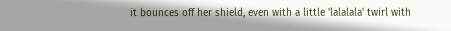it bounces off her shield, even with a little 'lalalala' twirl with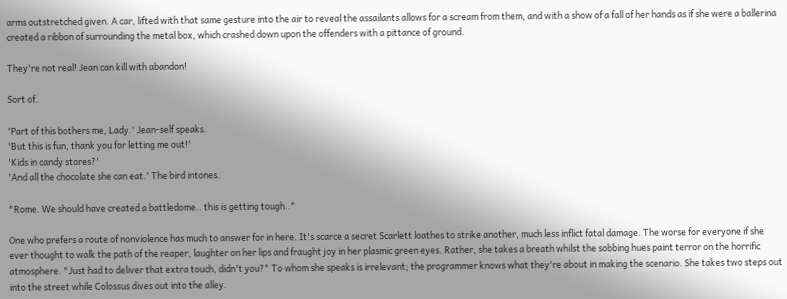arms outstretched given. A car, lifted with that same gesture into the air to reveal the assailants allows for a scream from them, and with a show of a fall of her hands as if she were a ballerina created a ribbon of surrounding the metal box, which crashed down upon the offenders with a pittance of ground.

They're not real! Jean can kill with abandon!

Sort of.

'Part of this bothers me, Lady.' Jean-self speaks.
'But this is fun, thank you for letting me out!'
'Kids in candy stores?'
'And all the chocolate she can eat.' The bird intones.

"Rome. We should have created a battledome.. this is getting tough.."

One who prefers a route of nonviolence has much to answer for in here. It's scarce a secret Scarlett loathes to strike another, much less inflict fatal damage. The worse for everyone if she ever thought to walk the path of the reaper, laughter on her lips and fraught joy in her plasmic green eyes. Rather, she takes a breath whilst the sobbing hues paint terror on the horrific atmosphere. "Just had to deliver that extra touch, didn't you?" To whom she speaks is irrelevant; the programmer knows what they're about in making the scenario. She takes two steps out into the street while Colossus dives out into the alley.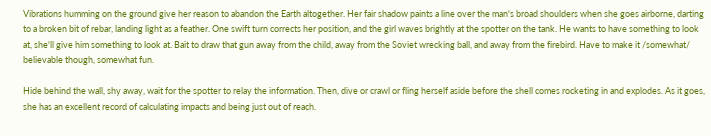Vibrations humming on the ground give her reason to abandon the Earth altogether. Her fair shadow paints a line over the man's broad shoulders when she goes airborne, darting to a broken bit of rebar, landing light as a feather. One swift turn corrects her position, and the girl waves brightly at the spotter on the tank. He wants to have something to look at, she'll give him something to look at. Bait to draw that gun away from the child, away from the Soviet wrecking ball, and away from the firebird. Have to make it /somewhat/ believable though, somewhat fun.

Hide behind the wall, shy away, wait for the spotter to relay the information. Then, dive or crawl or fling herself aside before the shell comes rocketing in and explodes. As it goes, she has an excellent record of calculating impacts and being just out of reach.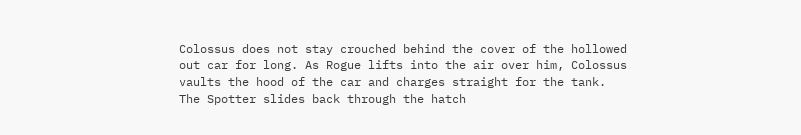Colossus does not stay crouched behind the cover of the hollowed out car for long. As Rogue lifts into the air over him, Colossus vaults the hood of the car and charges straight for the tank. The Spotter slides back through the hatch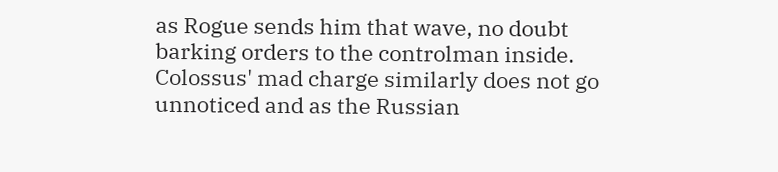as Rogue sends him that wave, no doubt barking orders to the controlman inside. Colossus' mad charge similarly does not go unnoticed and as the Russian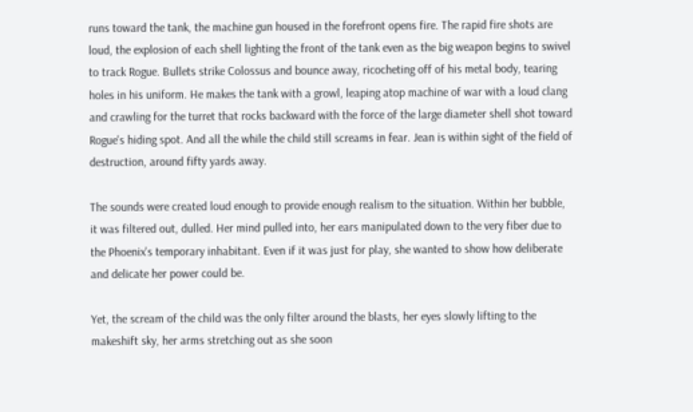runs toward the tank, the machine gun housed in the forefront opens fire. The rapid fire shots are loud, the explosion of each shell lighting the front of the tank even as the big weapon begins to swivel to track Rogue. Bullets strike Colossus and bounce away, ricocheting off of his metal body, tearing holes in his uniform. He makes the tank with a growl, leaping atop machine of war with a loud clang and crawling for the turret that rocks backward with the force of the large diameter shell shot toward Rogue's hiding spot. And all the while the child still screams in fear. Jean is within sight of the field of destruction, around fifty yards away.

The sounds were created loud enough to provide enough realism to the situation. Within her bubble, it was filtered out, dulled. Her mind pulled into, her ears manipulated down to the very fiber due to the Phoenix's temporary inhabitant. Even if it was just for play, she wanted to show how deliberate and delicate her power could be.

Yet, the scream of the child was the only filter around the blasts, her eyes slowly lifting to the makeshift sky, her arms stretching out as she soon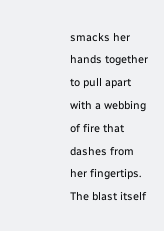smacks her hands together to pull apart with a webbing of fire that dashes from her fingertips. The blast itself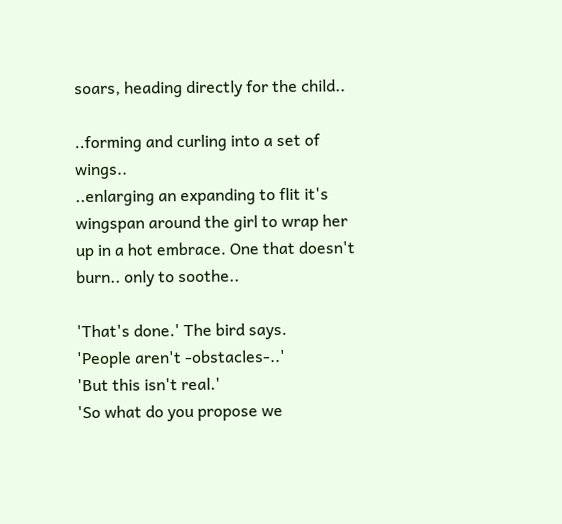soars, heading directly for the child..

..forming and curling into a set of wings..
..enlarging an expanding to flit it's wingspan around the girl to wrap her up in a hot embrace. One that doesn't burn.. only to soothe..

'That's done.' The bird says.
'People aren't -obstacles-..'
'But this isn't real.'
'So what do you propose we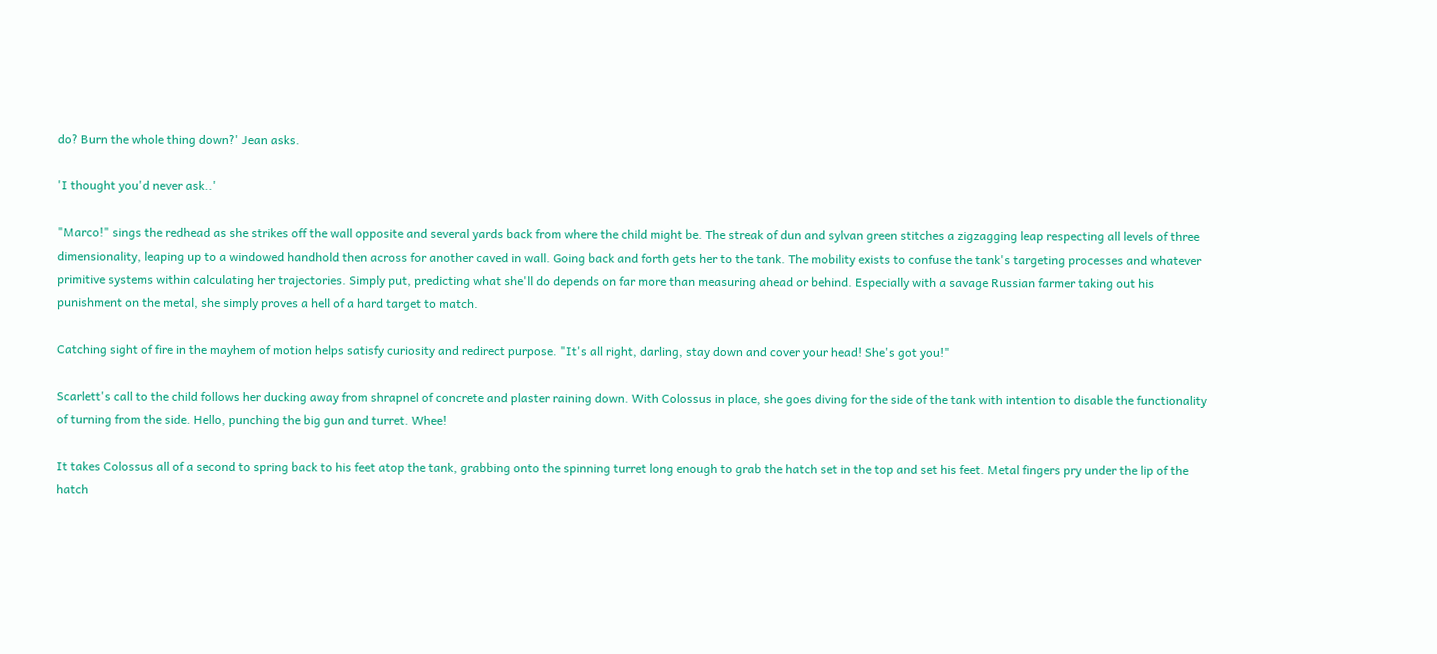do? Burn the whole thing down?' Jean asks.

'I thought you'd never ask..'

"Marco!" sings the redhead as she strikes off the wall opposite and several yards back from where the child might be. The streak of dun and sylvan green stitches a zigzagging leap respecting all levels of three dimensionality, leaping up to a windowed handhold then across for another caved in wall. Going back and forth gets her to the tank. The mobility exists to confuse the tank's targeting processes and whatever primitive systems within calculating her trajectories. Simply put, predicting what she'll do depends on far more than measuring ahead or behind. Especially with a savage Russian farmer taking out his punishment on the metal, she simply proves a hell of a hard target to match.

Catching sight of fire in the mayhem of motion helps satisfy curiosity and redirect purpose. "It's all right, darling, stay down and cover your head! She's got you!"

Scarlett's call to the child follows her ducking away from shrapnel of concrete and plaster raining down. With Colossus in place, she goes diving for the side of the tank with intention to disable the functionality of turning from the side. Hello, punching the big gun and turret. Whee!

It takes Colossus all of a second to spring back to his feet atop the tank, grabbing onto the spinning turret long enough to grab the hatch set in the top and set his feet. Metal fingers pry under the lip of the hatch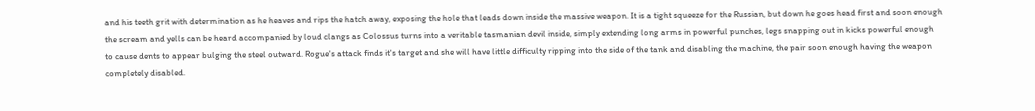and his teeth grit with determination as he heaves and rips the hatch away, exposing the hole that leads down inside the massive weapon. It is a tight squeeze for the Russian, but down he goes head first and soon enough the scream and yells can be heard accompanied by loud clangs as Colossus turns into a veritable tasmanian devil inside, simply extending long arms in powerful punches, legs snapping out in kicks powerful enough to cause dents to appear bulging the steel outward. Rogue's attack finds it's target and she will have little difficulty ripping into the side of the tank and disabling the machine, the pair soon enough having the weapon completely disabled.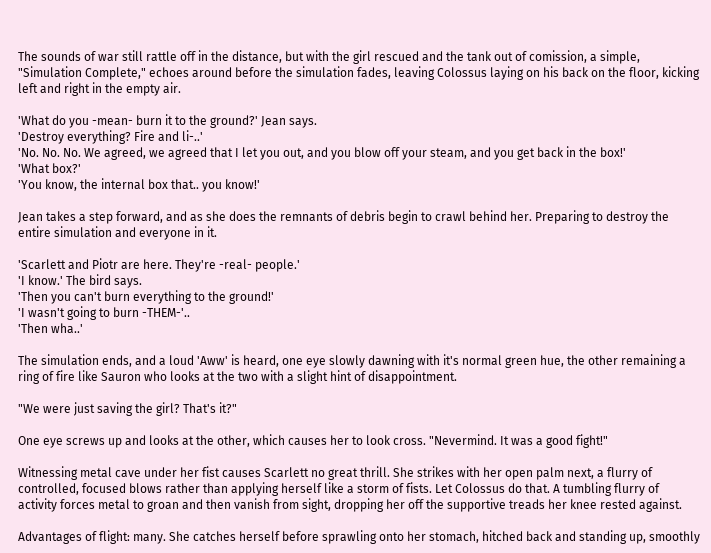The sounds of war still rattle off in the distance, but with the girl rescued and the tank out of comission, a simple, "Simulation Complete," echoes around before the simulation fades, leaving Colossus laying on his back on the floor, kicking left and right in the empty air.

'What do you -mean- burn it to the ground?' Jean says.
'Destroy everything? Fire and li-..'
'No. No. No. We agreed, we agreed that I let you out, and you blow off your steam, and you get back in the box!'
'What box?'
'You know, the internal box that.. you know!'

Jean takes a step forward, and as she does the remnants of debris begin to crawl behind her. Preparing to destroy the entire simulation and everyone in it.

'Scarlett and Piotr are here. They're -real- people.'
'I know.' The bird says.
'Then you can't burn everything to the ground!'
'I wasn't going to burn -THEM-'..
'Then wha..'

The simulation ends, and a loud 'Aww' is heard, one eye slowly dawning with it's normal green hue, the other remaining a ring of fire like Sauron who looks at the two with a slight hint of disappointment.

"We were just saving the girl? That's it?"

One eye screws up and looks at the other, which causes her to look cross. "Nevermind. It was a good fight!"

Witnessing metal cave under her fist causes Scarlett no great thrill. She strikes with her open palm next, a flurry of controlled, focused blows rather than applying herself like a storm of fists. Let Colossus do that. A tumbling flurry of activity forces metal to groan and then vanish from sight, dropping her off the supportive treads her knee rested against.

Advantages of flight: many. She catches herself before sprawling onto her stomach, hitched back and standing up, smoothly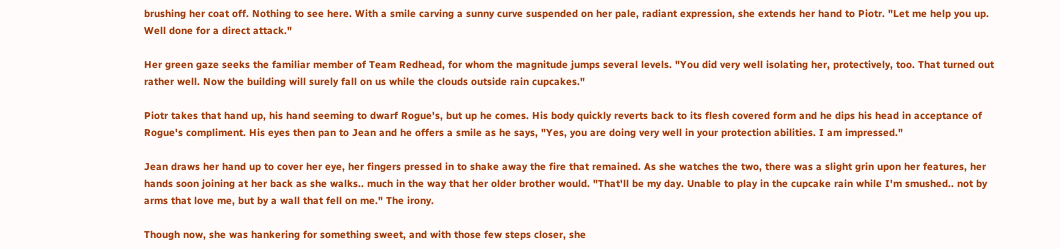brushing her coat off. Nothing to see here. With a smile carving a sunny curve suspended on her pale, radiant expression, she extends her hand to Piotr. "Let me help you up. Well done for a direct attack."

Her green gaze seeks the familiar member of Team Redhead, for whom the magnitude jumps several levels. "You did very well isolating her, protectively, too. That turned out rather well. Now the building will surely fall on us while the clouds outside rain cupcakes."

Piotr takes that hand up, his hand seeming to dwarf Rogue's, but up he comes. His body quickly reverts back to its flesh covered form and he dips his head in acceptance of Rogue's compliment. His eyes then pan to Jean and he offers a smile as he says, "Yes, you are doing very well in your protection abilities. I am impressed."

Jean draws her hand up to cover her eye, her fingers pressed in to shake away the fire that remained. As she watches the two, there was a slight grin upon her features, her hands soon joining at her back as she walks.. much in the way that her older brother would. "That'll be my day. Unable to play in the cupcake rain while I'm smushed.. not by arms that love me, but by a wall that fell on me." The irony.

Though now, she was hankering for something sweet, and with those few steps closer, she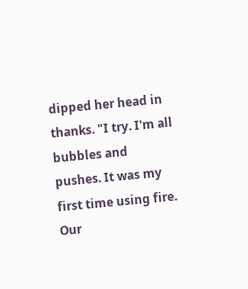dipped her head in thanks. "I try. I'm all bubbles and pushes. It was my first time using fire. Our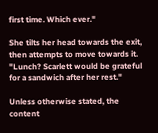first time. Which ever."

She tilts her head towards the exit, then attempts to move towards it. "Lunch? Scarlett would be grateful for a sandwich after her rest."

Unless otherwise stated, the content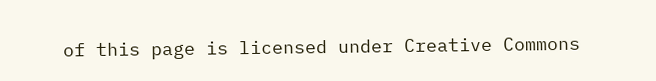of this page is licensed under Creative Commons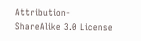Attribution-ShareAlike 3.0 License